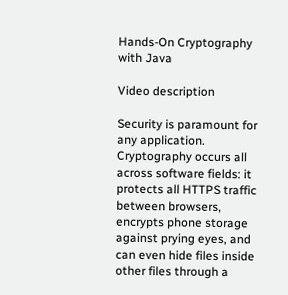Hands-On Cryptography with Java

Video description

Security is paramount for any application. Cryptography occurs all across software fields: it protects all HTTPS traffic between browsers, encrypts phone storage against prying eyes, and can even hide files inside other files through a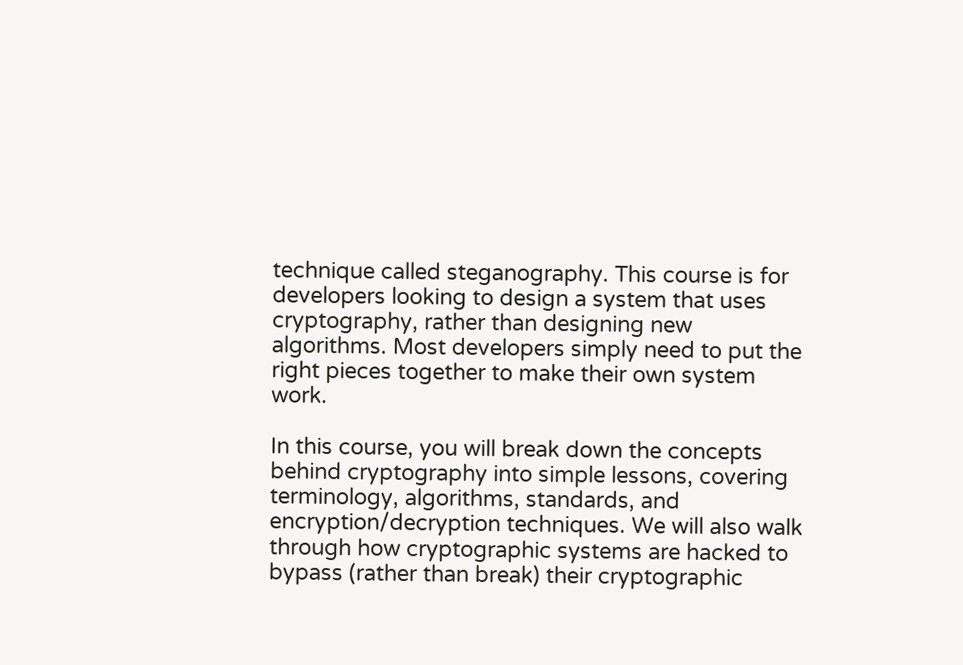technique called steganography. This course is for developers looking to design a system that uses cryptography, rather than designing new algorithms. Most developers simply need to put the right pieces together to make their own system work.

In this course, you will break down the concepts behind cryptography into simple lessons, covering terminology, algorithms, standards, and encryption/decryption techniques. We will also walk through how cryptographic systems are hacked to bypass (rather than break) their cryptographic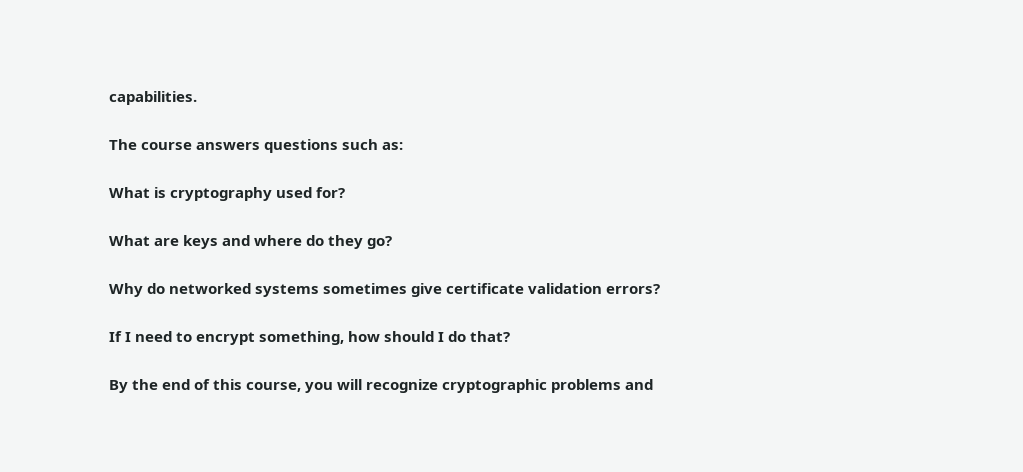capabilities.

The course answers questions such as:

What is cryptography used for?

What are keys and where do they go?

Why do networked systems sometimes give certificate validation errors?

If I need to encrypt something, how should I do that?

By the end of this course, you will recognize cryptographic problems and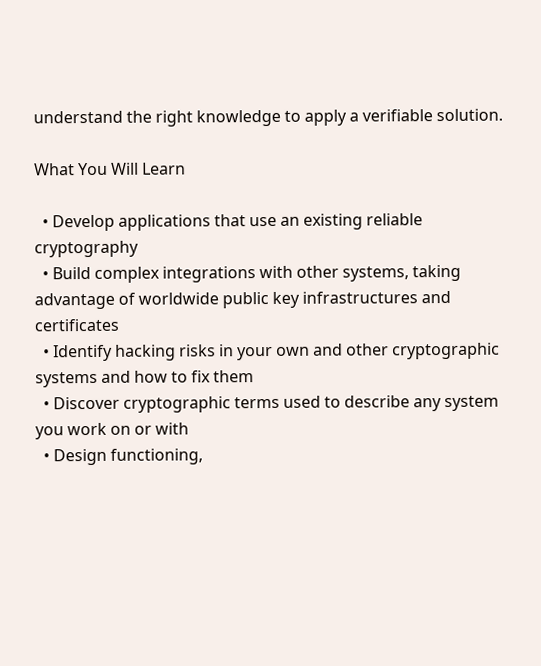understand the right knowledge to apply a verifiable solution.

What You Will Learn

  • Develop applications that use an existing reliable cryptography
  • Build complex integrations with other systems, taking advantage of worldwide public key infrastructures and certificates
  • Identify hacking risks in your own and other cryptographic systems and how to fix them
  • Discover cryptographic terms used to describe any system you work on or with
  • Design functioning,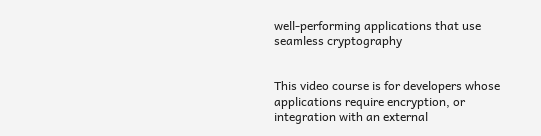well-performing applications that use seamless cryptography


This video course is for developers whose applications require encryption, or integration with an external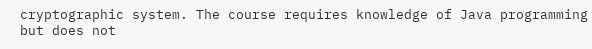cryptographic system. The course requires knowledge of Java programming but does not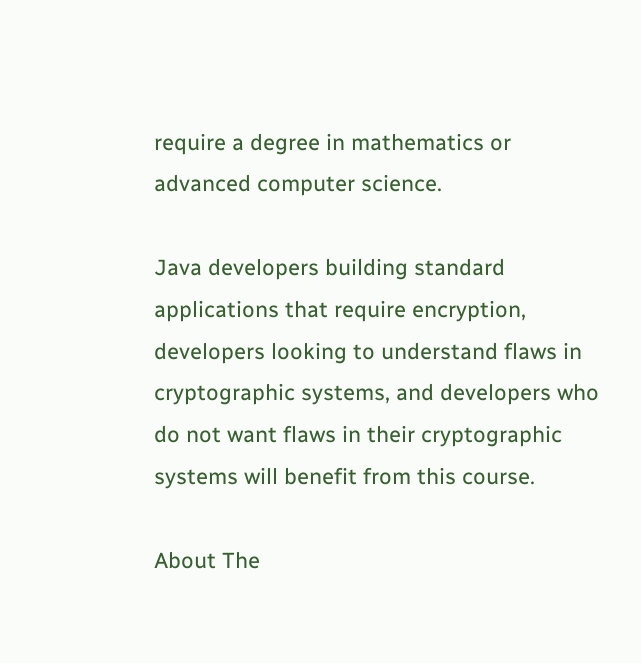require a degree in mathematics or advanced computer science.

Java developers building standard applications that require encryption, developers looking to understand flaws in cryptographic systems, and developers who do not want flaws in their cryptographic systems will benefit from this course.

About The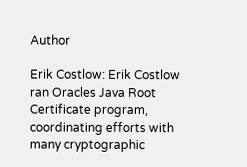Author

Erik Costlow: Erik Costlow ran Oracles Java Root Certificate program, coordinating efforts with many cryptographic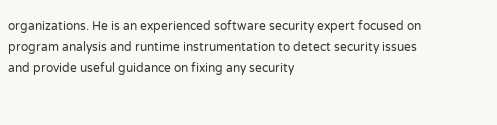organizations. He is an experienced software security expert focused on program analysis and runtime instrumentation to detect security issues and provide useful guidance on fixing any security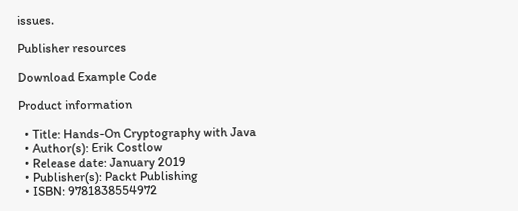issues.

Publisher resources

Download Example Code

Product information

  • Title: Hands-On Cryptography with Java
  • Author(s): Erik Costlow
  • Release date: January 2019
  • Publisher(s): Packt Publishing
  • ISBN: 9781838554972